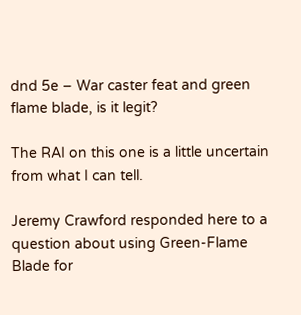dnd 5e – War caster feat and green flame blade, is it legit?

The RAI on this one is a little uncertain from what I can tell.

Jeremy Crawford responded here to a question about using Green-Flame Blade for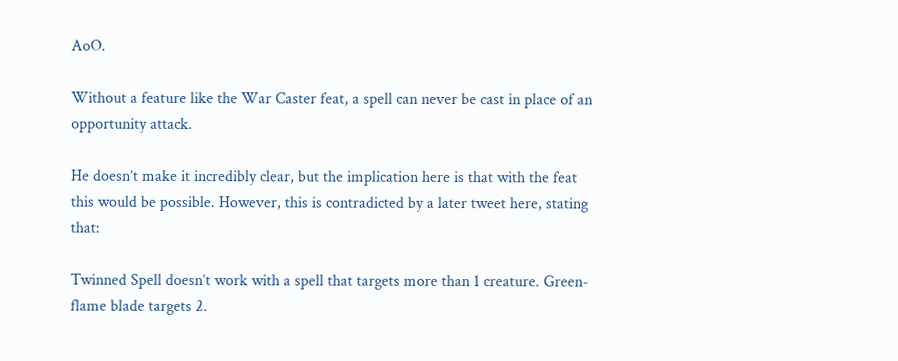AoO.

Without a feature like the War Caster feat, a spell can never be cast in place of an opportunity attack.

He doesn’t make it incredibly clear, but the implication here is that with the feat this would be possible. However, this is contradicted by a later tweet here, stating that:

Twinned Spell doesn’t work with a spell that targets more than 1 creature. Green-flame blade targets 2.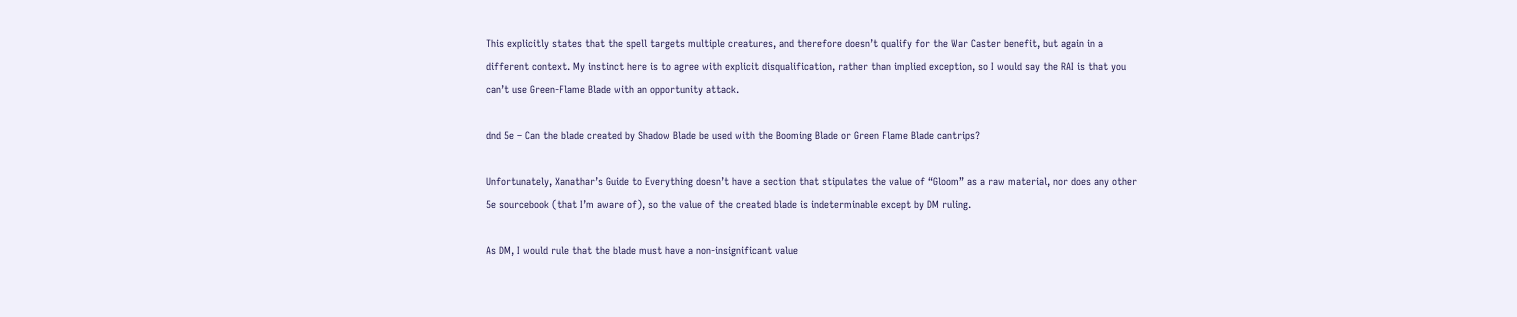This explicitly states that the spell targets multiple creatures, and therefore doesn’t qualify for the War Caster benefit, but again in a different context. My instinct here is to agree with explicit disqualification, rather than implied exception, so I would say the RAI is that you can’t use Green-Flame Blade with an opportunity attack.

dnd 5e – Can the blade created by Shadow Blade be used with the Booming Blade or Green Flame Blade cantrips?

Unfortunately, Xanathar’s Guide to Everything doesn’t have a section that stipulates the value of “Gloom” as a raw material, nor does any other 5e sourcebook (that I’m aware of), so the value of the created blade is indeterminable except by DM ruling.

As DM, I would rule that the blade must have a non-insignificant value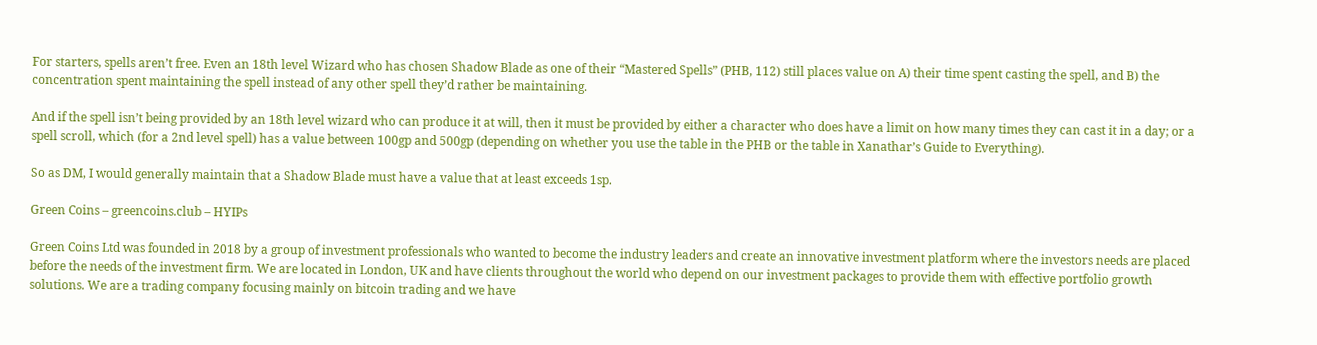For starters, spells aren’t free. Even an 18th level Wizard who has chosen Shadow Blade as one of their “Mastered Spells” (PHB, 112) still places value on A) their time spent casting the spell, and B) the concentration spent maintaining the spell instead of any other spell they’d rather be maintaining.

And if the spell isn’t being provided by an 18th level wizard who can produce it at will, then it must be provided by either a character who does have a limit on how many times they can cast it in a day; or a spell scroll, which (for a 2nd level spell) has a value between 100gp and 500gp (depending on whether you use the table in the PHB or the table in Xanathar’s Guide to Everything).

So as DM, I would generally maintain that a Shadow Blade must have a value that at least exceeds 1sp.

Green Coins – greencoins.club – HYIPs

Green Coins Ltd was founded in 2018 by a group of investment professionals who wanted to become the industry leaders and create an innovative investment platform where the investors needs are placed before the needs of the investment firm. We are located in London, UK and have clients throughout the world who depend on our investment packages to provide them with effective portfolio growth solutions. We are a trading company focusing mainly on bitcoin trading and we have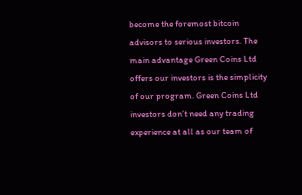become the foremost bitcoin advisors to serious investors. The main advantage Green Coins Ltd offers our investors is the simplicity of our program. Green Coins Ltd investors don’t need any trading experience at all as our team of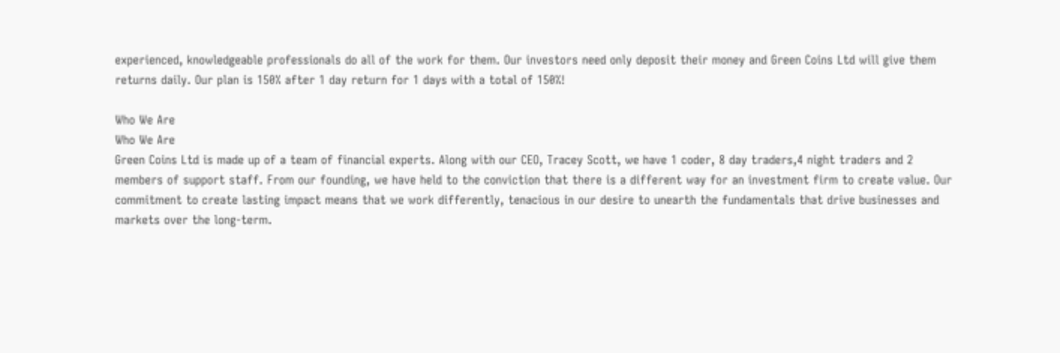experienced, knowledgeable professionals do all of the work for them. Our investors need only deposit their money and Green Coins Ltd will give them returns daily. Our plan is 150% after 1 day return for 1 days with a total of 150%!

Who We Are
Who We Are
Green Coins Ltd is made up of a team of financial experts. Along with our CEO, Tracey Scott, we have 1 coder, 8 day traders,4 night traders and 2 members of support staff. From our founding, we have held to the conviction that there is a different way for an investment firm to create value. Our commitment to create lasting impact means that we work differently, tenacious in our desire to unearth the fundamentals that drive businesses and markets over the long-term.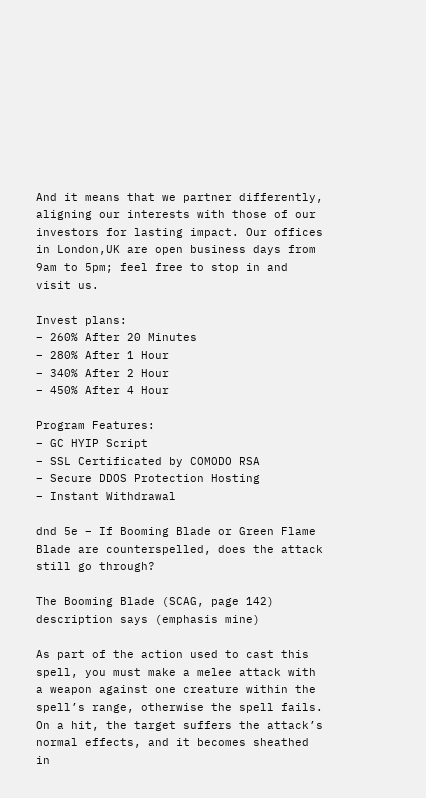And it means that we partner differently, aligning our interests with those of our investors for lasting impact. Our offices in London,UK are open business days from 9am to 5pm; feel free to stop in and visit us.

Invest plans:
– 260% After 20 Minutes
– 280% After 1 Hour
– 340% After 2 Hour
– 450% After 4 Hour

Program Features:
– GC HYIP Script
– SSL Certificated by COMODO RSA
– Secure DDOS Protection Hosting
– Instant Withdrawal

dnd 5e – If Booming Blade or Green Flame Blade are counterspelled, does the attack still go through?

The Booming Blade (SCAG, page 142) description says (emphasis mine)

As part of the action used to cast this spell, you must make a melee attack with a weapon against one creature within the spell’s range, otherwise the spell fails. On a hit, the target suffers the attack’s normal effects, and it becomes sheathed in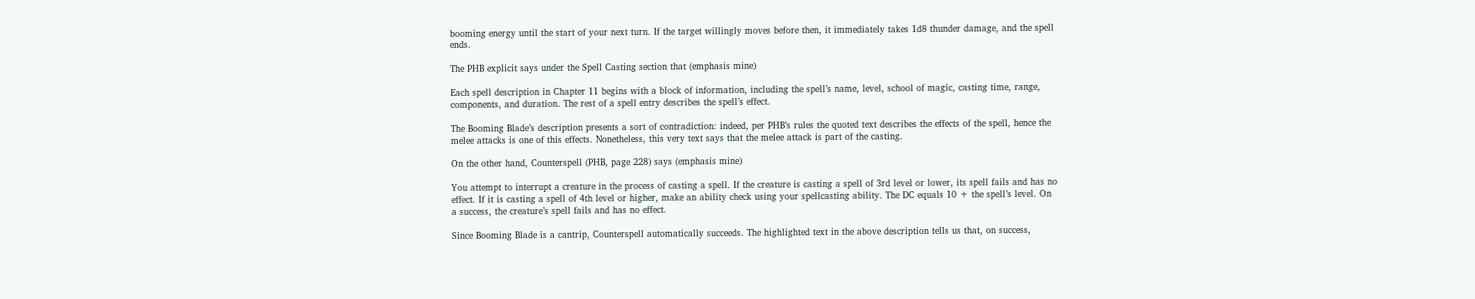booming energy until the start of your next turn. If the target willingly moves before then, it immediately takes 1d8 thunder damage, and the spell ends.

The PHB explicit says under the Spell Casting section that (emphasis mine)

Each spell description in Chapter 11 begins with a block of information, including the spell’s name, level, school of magic, casting time, range, components, and duration. The rest of a spell entry describes the spell’s effect.

The Booming Blade’s description presents a sort of contradiction: indeed, per PHB’s rules the quoted text describes the effects of the spell, hence the melee attacks is one of this effects. Nonetheless, this very text says that the melee attack is part of the casting.

On the other hand, Counterspell (PHB, page 228) says (emphasis mine)

You attempt to interrupt a creature in the process of casting a spell. If the creature is casting a spell of 3rd level or lower, its spell fails and has no effect. If it is casting a spell of 4th level or higher, make an ability check using your spellcasting ability. The DC equals 10 + the spell’s level. On a success, the creature’s spell fails and has no effect.

Since Booming Blade is a cantrip, Counterspell automatically succeeds. The highlighted text in the above description tells us that, on success,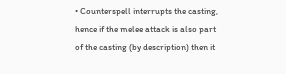• Counterspell interrupts the casting, hence if the melee attack is also part of the casting (by description) then it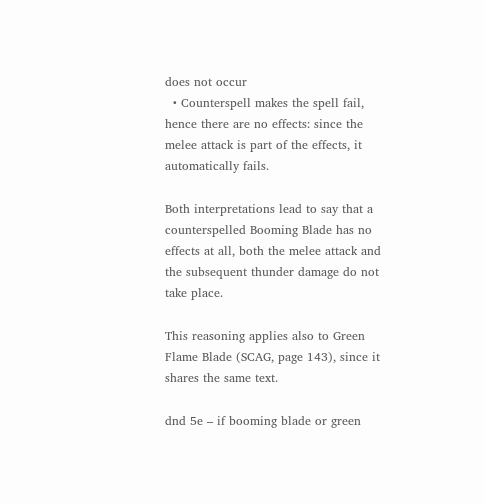does not occur
  • Counterspell makes the spell fail, hence there are no effects: since the melee attack is part of the effects, it automatically fails.

Both interpretations lead to say that a counterspelled Booming Blade has no effects at all, both the melee attack and the subsequent thunder damage do not take place.

This reasoning applies also to Green Flame Blade (SCAG, page 143), since it shares the same text.

dnd 5e – if booming blade or green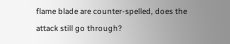flame blade are counter-spelled, does the attack still go through?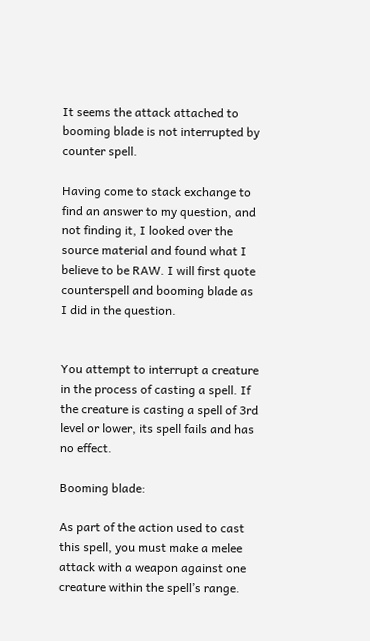It seems the attack attached to booming blade is not interrupted by counter spell.

Having come to stack exchange to find an answer to my question, and not finding it, I looked over the source material and found what I believe to be RAW. I will first quote counterspell and booming blade as I did in the question.


You attempt to interrupt a creature in the process of casting a spell. If the creature is casting a spell of 3rd level or lower, its spell fails and has no effect.

Booming blade:

As part of the action used to cast this spell, you must make a melee attack with a weapon against one creature within the spell’s range.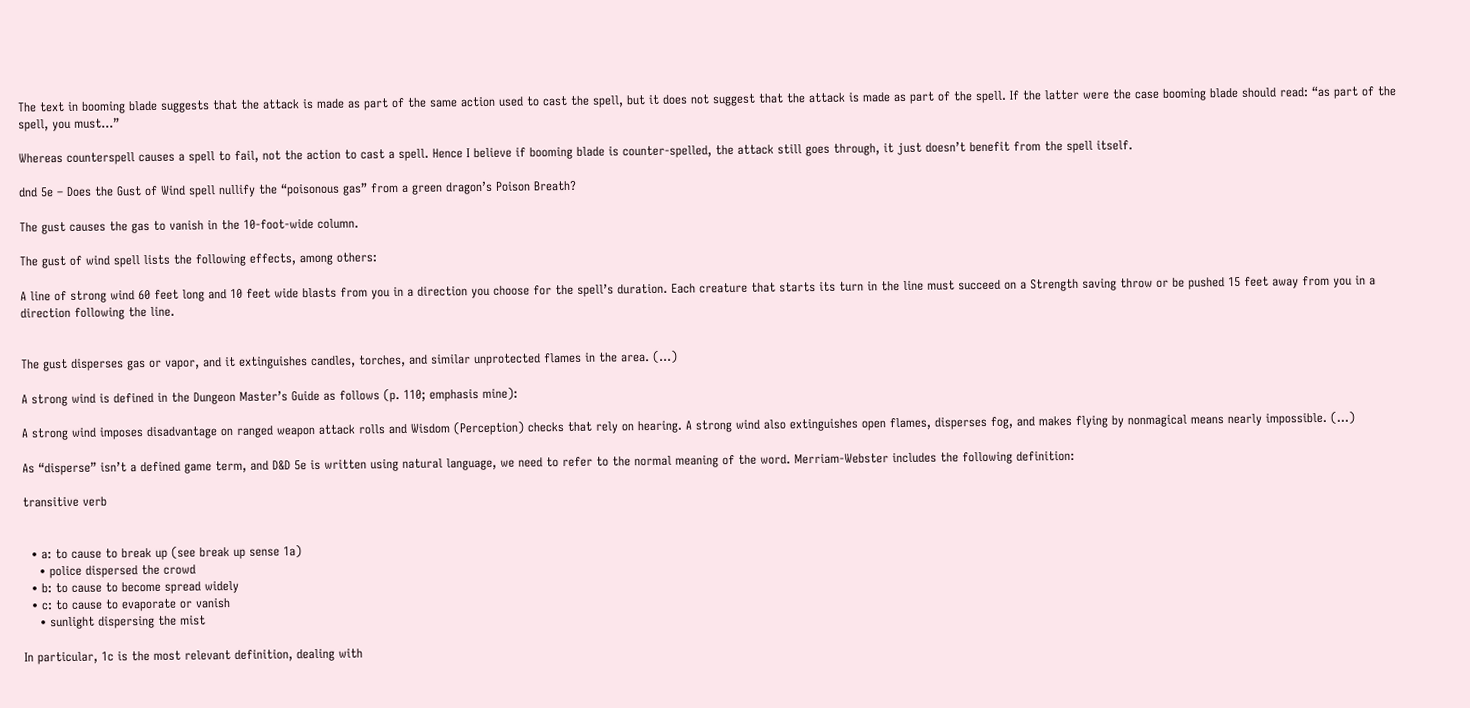The text in booming blade suggests that the attack is made as part of the same action used to cast the spell, but it does not suggest that the attack is made as part of the spell. If the latter were the case booming blade should read: “as part of the spell, you must…”

Whereas counterspell causes a spell to fail, not the action to cast a spell. Hence I believe if booming blade is counter-spelled, the attack still goes through, it just doesn’t benefit from the spell itself.

dnd 5e – Does the Gust of Wind spell nullify the “poisonous gas” from a green dragon’s Poison Breath?

The gust causes the gas to vanish in the 10-foot-wide column.

The gust of wind spell lists the following effects, among others:

A line of strong wind 60 feet long and 10 feet wide blasts from you in a direction you choose for the spell’s duration. Each creature that starts its turn in the line must succeed on a Strength saving throw or be pushed 15 feet away from you in a direction following the line.


The gust disperses gas or vapor, and it extinguishes candles, torches, and similar unprotected flames in the area. (…)

A strong wind is defined in the Dungeon Master’s Guide as follows (p. 110; emphasis mine):

A strong wind imposes disadvantage on ranged weapon attack rolls and Wisdom (Perception) checks that rely on hearing. A strong wind also extinguishes open flames, disperses fog, and makes flying by nonmagical means nearly impossible. (…)

As “disperse” isn’t a defined game term, and D&D 5e is written using natural language, we need to refer to the normal meaning of the word. Merriam-Webster includes the following definition:

transitive verb


  • a: to cause to break up (see break up sense 1a)
    • police dispersed the crowd
  • b: to cause to become spread widely
  • c: to cause to evaporate or vanish
    • sunlight dispersing the mist

In particular, 1c is the most relevant definition, dealing with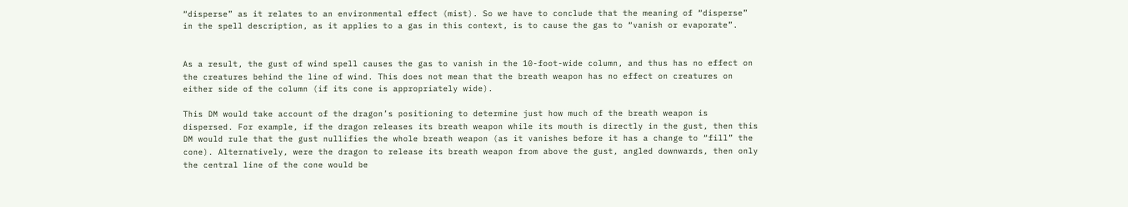“disperse” as it relates to an environmental effect (mist). So we have to conclude that the meaning of “disperse” in the spell description, as it applies to a gas in this context, is to cause the gas to “vanish or evaporate”.


As a result, the gust of wind spell causes the gas to vanish in the 10-foot-wide column, and thus has no effect on the creatures behind the line of wind. This does not mean that the breath weapon has no effect on creatures on either side of the column (if its cone is appropriately wide).

This DM would take account of the dragon’s positioning to determine just how much of the breath weapon is dispersed. For example, if the dragon releases its breath weapon while its mouth is directly in the gust, then this DM would rule that the gust nullifies the whole breath weapon (as it vanishes before it has a change to “fill” the cone). Alternatively, were the dragon to release its breath weapon from above the gust, angled downwards, then only the central line of the cone would be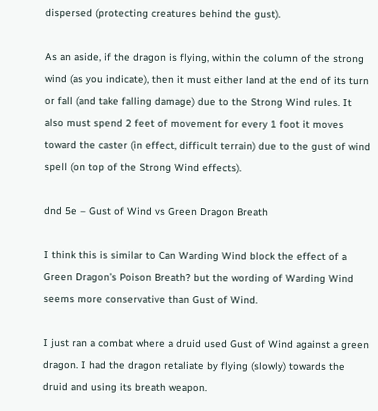dispersed (protecting creatures behind the gust).

As an aside, if the dragon is flying, within the column of the strong wind (as you indicate), then it must either land at the end of its turn or fall (and take falling damage) due to the Strong Wind rules. It also must spend 2 feet of movement for every 1 foot it moves toward the caster (in effect, difficult terrain) due to the gust of wind spell (on top of the Strong Wind effects).

dnd 5e – Gust of Wind vs Green Dragon Breath

I think this is similar to Can Warding Wind block the effect of a Green Dragon’s Poison Breath? but the wording of Warding Wind seems more conservative than Gust of Wind.

I just ran a combat where a druid used Gust of Wind against a green dragon. I had the dragon retaliate by flying (slowly) towards the druid and using its breath weapon.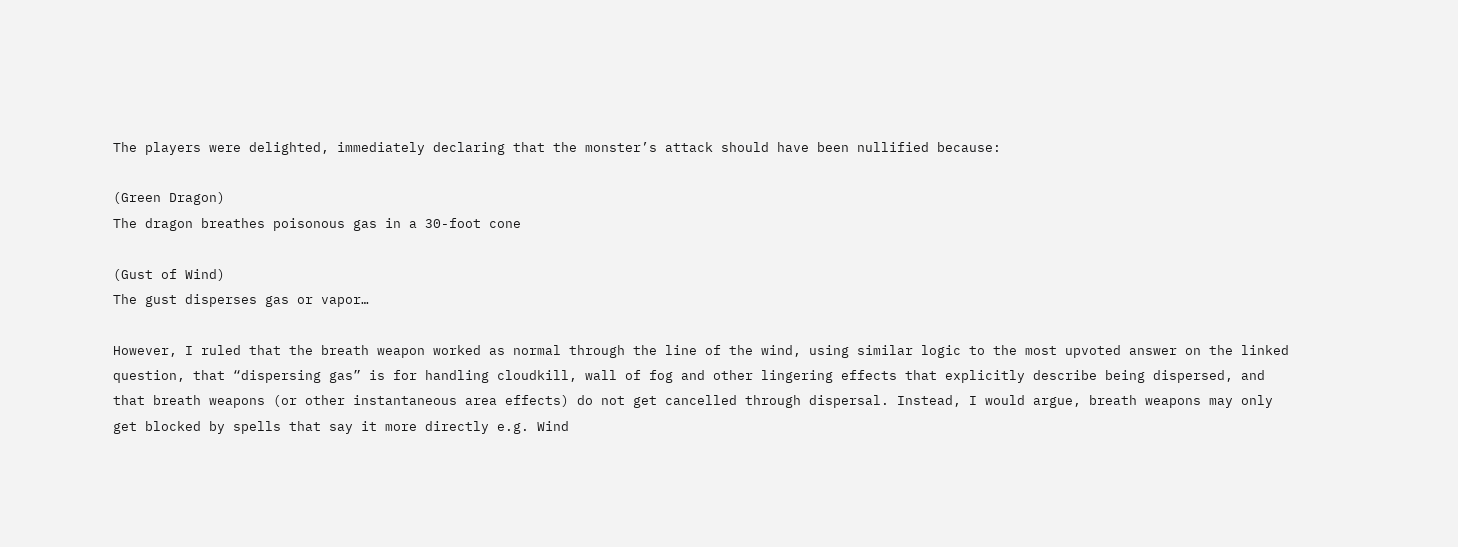The players were delighted, immediately declaring that the monster’s attack should have been nullified because:

(Green Dragon)
The dragon breathes poisonous gas in a 30-foot cone

(Gust of Wind)
The gust disperses gas or vapor…

However, I ruled that the breath weapon worked as normal through the line of the wind, using similar logic to the most upvoted answer on the linked question, that “dispersing gas” is for handling cloudkill, wall of fog and other lingering effects that explicitly describe being dispersed, and that breath weapons (or other instantaneous area effects) do not get cancelled through dispersal. Instead, I would argue, breath weapons may only get blocked by spells that say it more directly e.g. Wind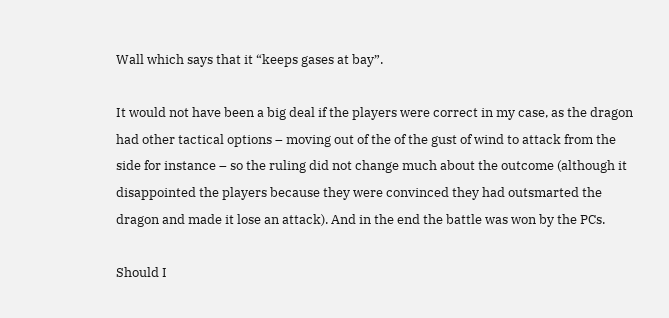Wall which says that it “keeps gases at bay”.

It would not have been a big deal if the players were correct in my case, as the dragon had other tactical options – moving out of the of the gust of wind to attack from the side for instance – so the ruling did not change much about the outcome (although it disappointed the players because they were convinced they had outsmarted the dragon and made it lose an attack). And in the end the battle was won by the PCs.

Should I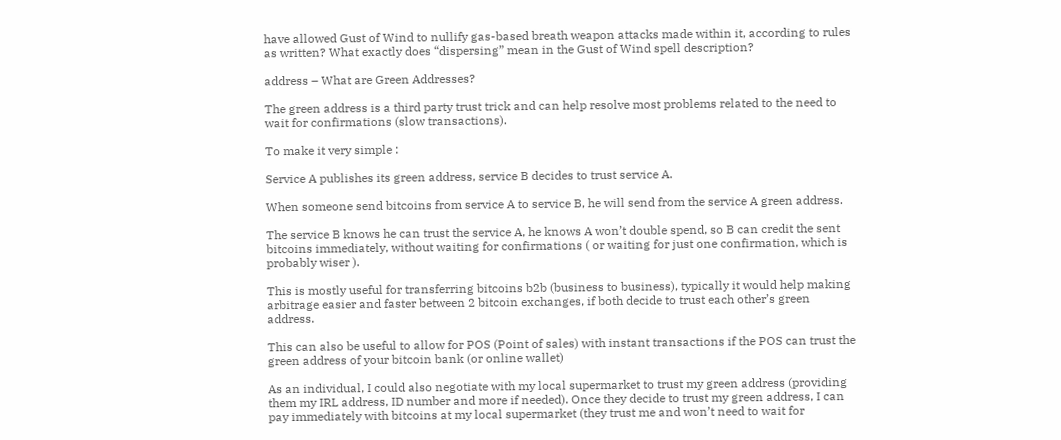have allowed Gust of Wind to nullify gas-based breath weapon attacks made within it, according to rules as written? What exactly does “dispersing” mean in the Gust of Wind spell description?

address – What are Green Addresses?

The green address is a third party trust trick and can help resolve most problems related to the need to wait for confirmations (slow transactions).

To make it very simple :

Service A publishes its green address, service B decides to trust service A.

When someone send bitcoins from service A to service B, he will send from the service A green address.

The service B knows he can trust the service A, he knows A won’t double spend, so B can credit the sent bitcoins immediately, without waiting for confirmations ( or waiting for just one confirmation, which is probably wiser ).

This is mostly useful for transferring bitcoins b2b (business to business), typically it would help making arbitrage easier and faster between 2 bitcoin exchanges, if both decide to trust each other’s green address.

This can also be useful to allow for POS (Point of sales) with instant transactions if the POS can trust the green address of your bitcoin bank (or online wallet)

As an individual, I could also negotiate with my local supermarket to trust my green address (providing them my IRL address, ID number and more if needed). Once they decide to trust my green address, I can pay immediately with bitcoins at my local supermarket (they trust me and won’t need to wait for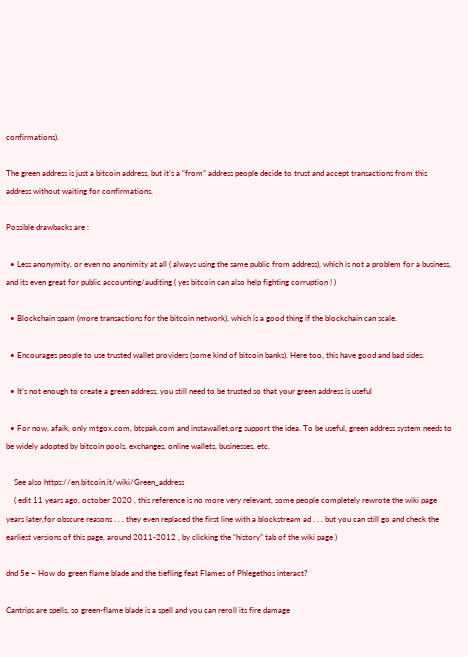confirmations).

The green address is just a bitcoin address, but it’s a “from” address people decide to trust and accept transactions from this address without waiting for confirmations.

Possible drawbacks are :

  • Less anonymity, or even no anonimity at all ( always using the same public from address), which is not a problem for a business, and its even great for public accounting/auditing ( yes bitcoin can also help fighting corruption ! )

  • Blockchain spam (more transactions for the bitcoin network), which is a good thing if the blockchain can scale.

  • Encourages people to use trusted wallet providers (some kind of bitcoin banks). Here too, this have good and bad sides.

  • It’s not enough to create a green address, you still need to be trusted so that your green address is useful

  • For now, afaik, only mtgox.com, btcpak.com and instawallet.org support the idea. To be useful, green address system needs to be widely adopted by bitcoin pools, exchanges, online wallets, businesses, etc.

    See also https://en.bitcoin.it/wiki/Green_address
    ( edit 11 years ago, october 2020 , this reference is no more very relevant, some people completely rewrote the wiki page years later,for obscure reasons . . . they even replaced the first line with a blockstream ad . . . but you can still go and check the earliest versions of this page, around 2011-2012 , by clicking the “history” tab of the wiki page )

dnd 5e – How do green flame blade and the tiefling feat Flames of Phlegethos interact?

Cantrips are spells, so green-flame blade is a spell and you can reroll its fire damage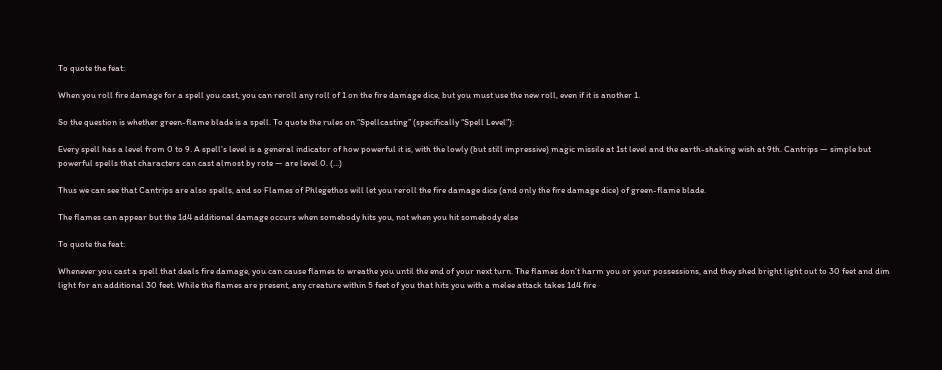To quote the feat:

When you roll fire damage for a spell you cast, you can reroll any roll of 1 on the fire damage dice, but you must use the new roll, even if it is another 1.

So the question is whether green-flame blade is a spell. To quote the rules on “Spellcasting” (specifically “Spell Level”):

Every spell has a level from 0 to 9. A spell’s level is a general indicator of how powerful it is, with the lowly (but still impressive) magic missile at 1st level and the earth-shaking wish at 9th. Cantrips — simple but powerful spells that characters can cast almost by rote — are level 0. (…)

Thus we can see that Cantrips are also spells, and so Flames of Phlegethos will let you reroll the fire damage dice (and only the fire damage dice) of green-flame blade.

The flames can appear but the 1d4 additional damage occurs when somebody hits you, not when you hit somebody else

To quote the feat:

Whenever you cast a spell that deals fire damage, you can cause flames to wreathe you until the end of your next turn. The flames don’t harm you or your possessions, and they shed bright light out to 30 feet and dim light for an additional 30 feet. While the flames are present, any creature within 5 feet of you that hits you with a melee attack takes 1d4 fire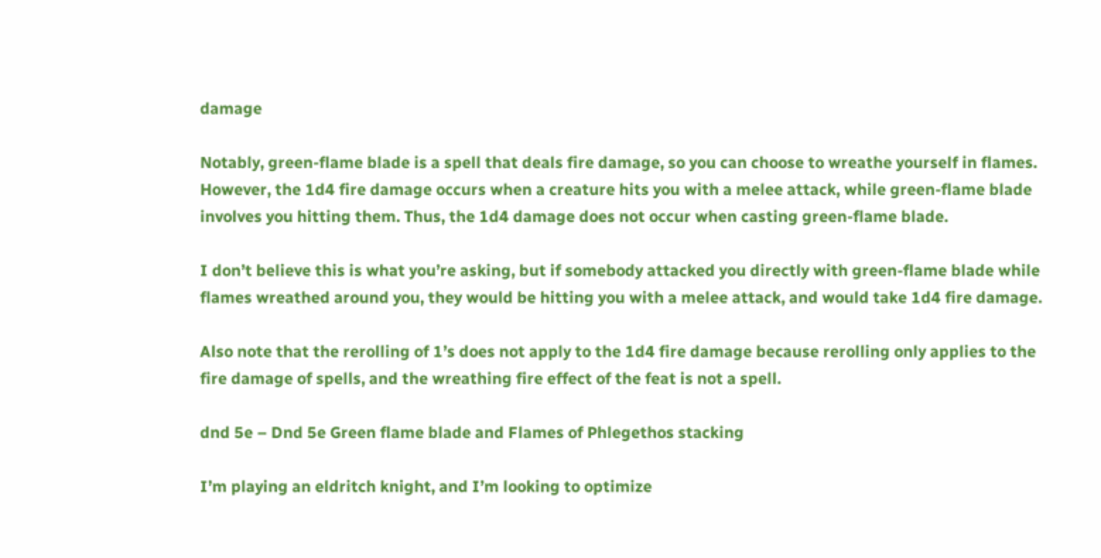damage

Notably, green-flame blade is a spell that deals fire damage, so you can choose to wreathe yourself in flames. However, the 1d4 fire damage occurs when a creature hits you with a melee attack, while green-flame blade involves you hitting them. Thus, the 1d4 damage does not occur when casting green-flame blade.

I don’t believe this is what you’re asking, but if somebody attacked you directly with green-flame blade while flames wreathed around you, they would be hitting you with a melee attack, and would take 1d4 fire damage.

Also note that the rerolling of 1’s does not apply to the 1d4 fire damage because rerolling only applies to the fire damage of spells, and the wreathing fire effect of the feat is not a spell.

dnd 5e – Dnd 5e Green flame blade and Flames of Phlegethos stacking

I’m playing an eldritch knight, and I’m looking to optimize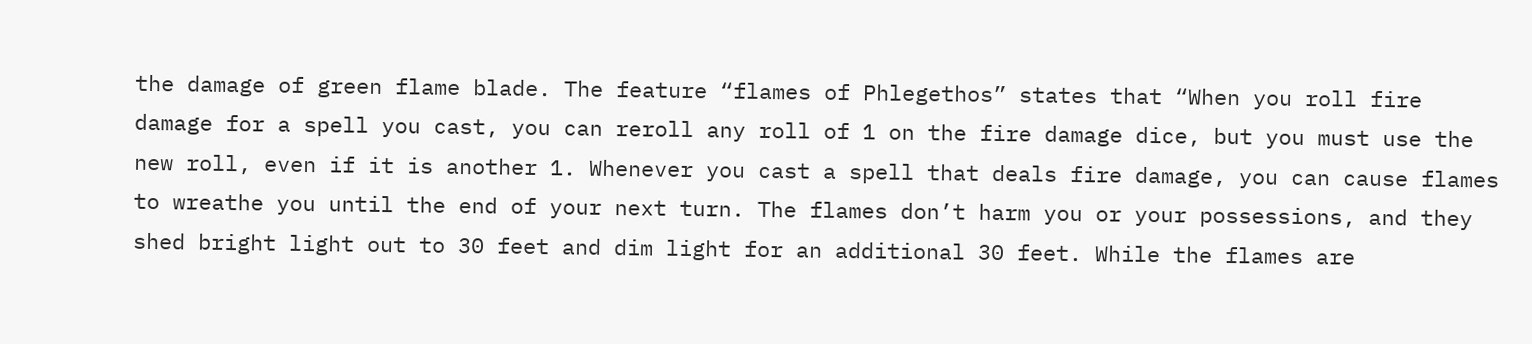the damage of green flame blade. The feature “flames of Phlegethos” states that “When you roll fire damage for a spell you cast, you can reroll any roll of 1 on the fire damage dice, but you must use the new roll, even if it is another 1. Whenever you cast a spell that deals fire damage, you can cause flames to wreathe you until the end of your next turn. The flames don’t harm you or your possessions, and they shed bright light out to 30 feet and dim light for an additional 30 feet. While the flames are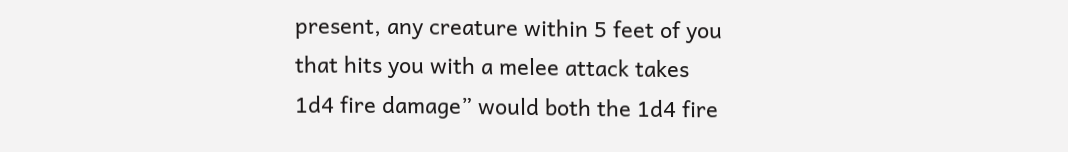present, any creature within 5 feet of you that hits you with a melee attack takes 1d4 fire damage” would both the 1d4 fire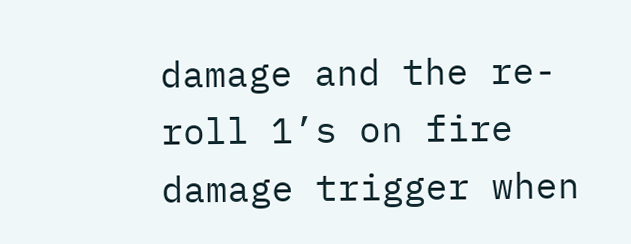damage and the re-roll 1’s on fire damage trigger when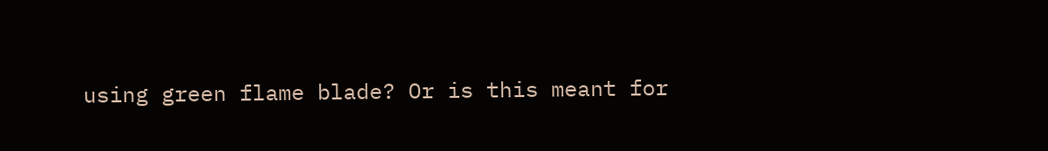using green flame blade? Or is this meant for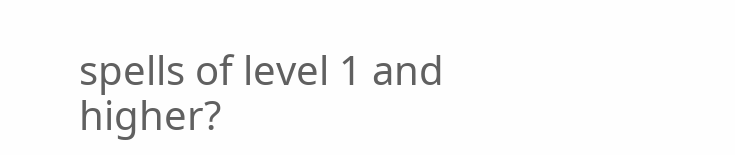spells of level 1 and higher?